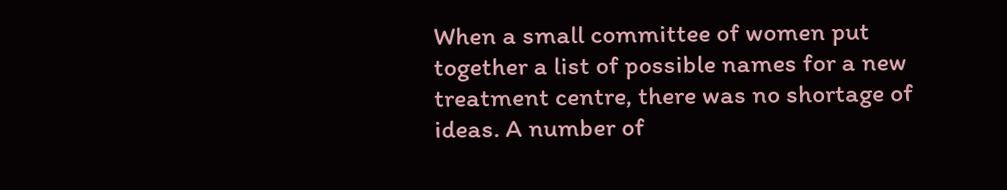When a small committee of women put together a list of possible names for a new treatment centre, there was no shortage of ideas. A number of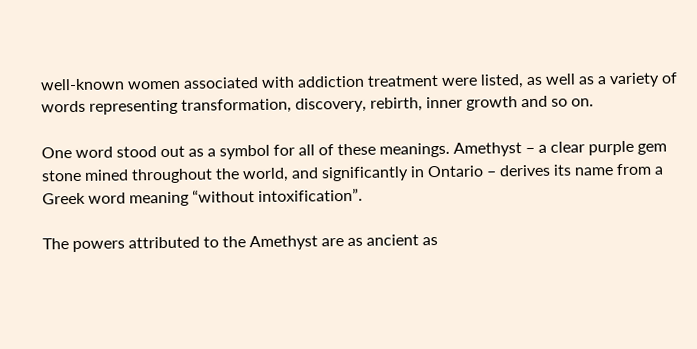well-known women associated with addiction treatment were listed, as well as a variety of words representing transformation, discovery, rebirth, inner growth and so on.

One word stood out as a symbol for all of these meanings. Amethyst – a clear purple gem stone mined throughout the world, and significantly in Ontario – derives its name from a Greek word meaning “without intoxification”.

The powers attributed to the Amethyst are as ancient as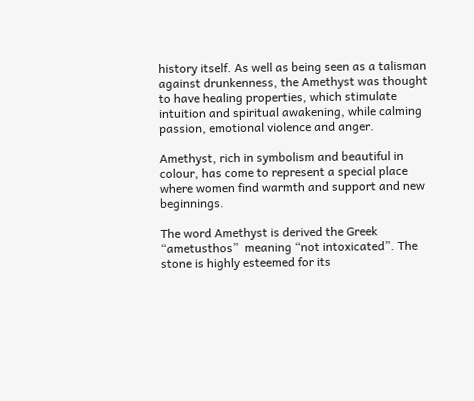history itself. As well as being seen as a talisman against drunkenness, the Amethyst was thought to have healing properties, which stimulate intuition and spiritual awakening, while calming passion, emotional violence and anger.

Amethyst, rich in symbolism and beautiful in colour, has come to represent a special place where women find warmth and support and new beginnings.

The word Amethyst is derived the Greek “ametusthos”  meaning “not intoxicated”. The stone is highly esteemed for its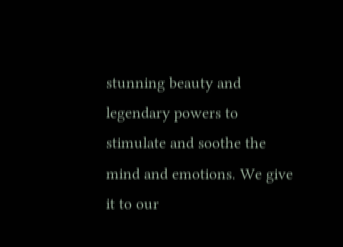stunning beauty and legendary powers to stimulate and soothe the mind and emotions. We give it to our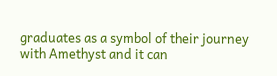graduates as a symbol of their journey with Amethyst and it can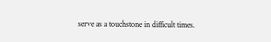serve as a touchstone in difficult times.